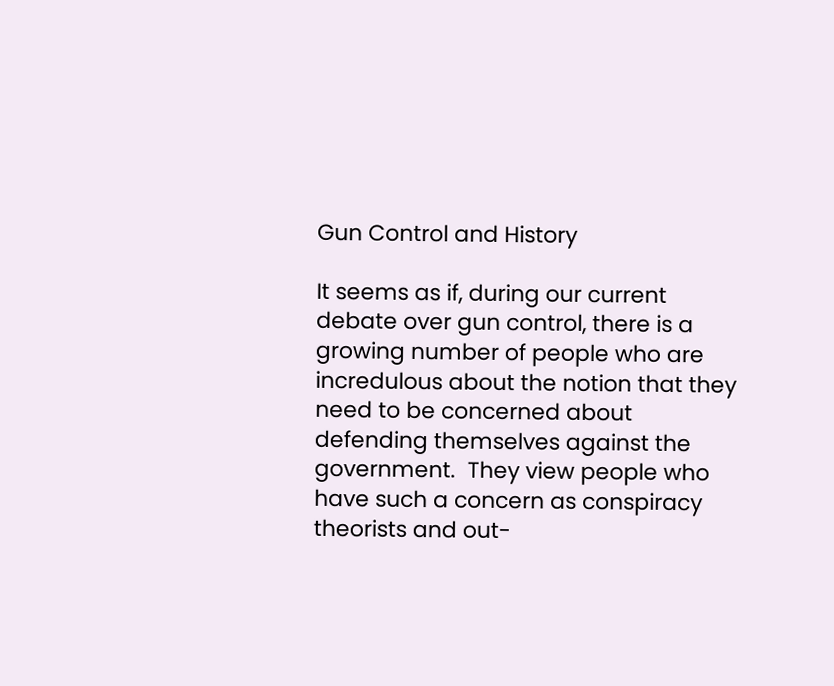Gun Control and History

It seems as if, during our current debate over gun control, there is a growing number of people who are incredulous about the notion that they need to be concerned about defending themselves against the government.  They view people who have such a concern as conspiracy theorists and out-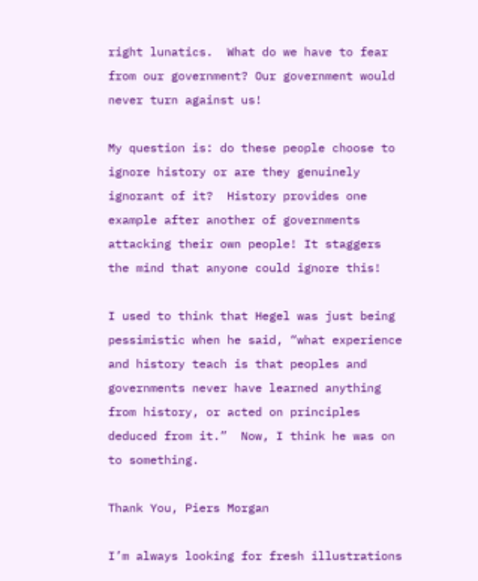right lunatics.  What do we have to fear from our government? Our government would never turn against us!

My question is: do these people choose to ignore history or are they genuinely ignorant of it?  History provides one example after another of governments attacking their own people! It staggers the mind that anyone could ignore this!

I used to think that Hegel was just being pessimistic when he said, “what experience and history teach is that peoples and governments never have learned anything from history, or acted on principles deduced from it.”  Now, I think he was on to something.

Thank You, Piers Morgan

I’m always looking for fresh illustrations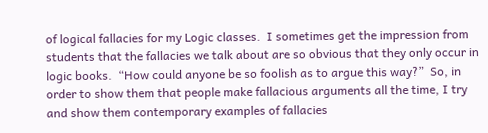of logical fallacies for my Logic classes.  I sometimes get the impression from students that the fallacies we talk about are so obvious that they only occur in logic books.  “How could anyone be so foolish as to argue this way?”  So, in order to show them that people make fallacious arguments all the time, I try and show them contemporary examples of fallacies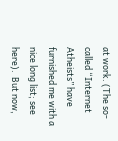at work. (The so-called “Internet Atheists” have furnished me with a nice long list; see here).  But now,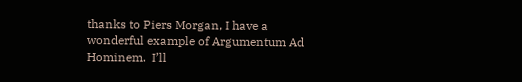thanks to Piers Morgan, I have a wonderful example of Argumentum Ad Hominem.  I’ll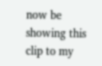now be showing this clip to my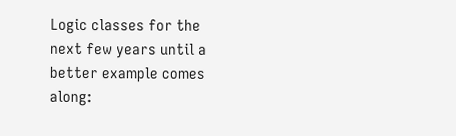Logic classes for the next few years until a better example comes along: